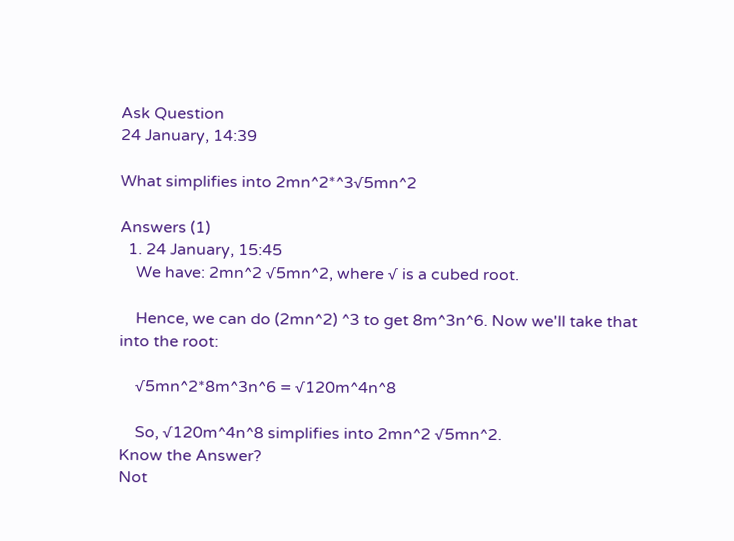Ask Question
24 January, 14:39

What simplifies into 2mn^2*^3√5mn^2

Answers (1)
  1. 24 January, 15:45
    We have: 2mn^2 √5mn^2, where √ is a cubed root.

    Hence, we can do (2mn^2) ^3 to get 8m^3n^6. Now we'll take that into the root:

    √5mn^2*8m^3n^6 = √120m^4n^8

    So, √120m^4n^8 simplifies into 2mn^2 √5mn^2.
Know the Answer?
Not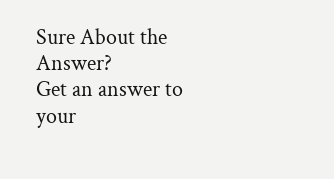Sure About the Answer?
Get an answer to your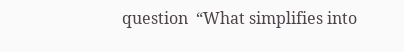question  “What simplifies into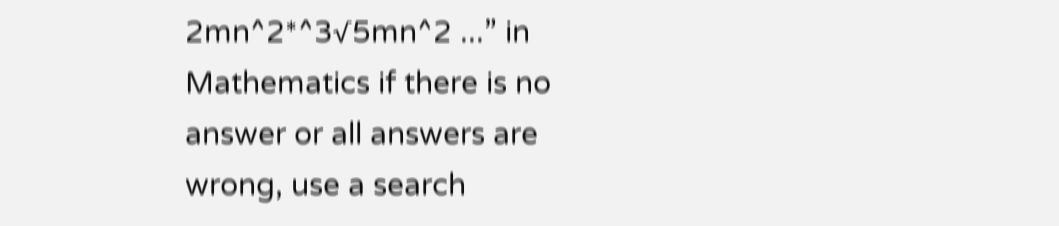2mn^2*^3√5mn^2 ...” in  Mathematics if there is no answer or all answers are wrong, use a search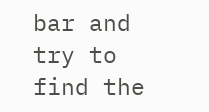bar and try to find the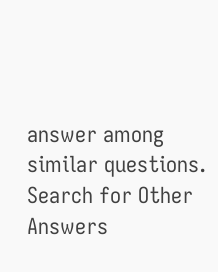answer among similar questions.
Search for Other Answers